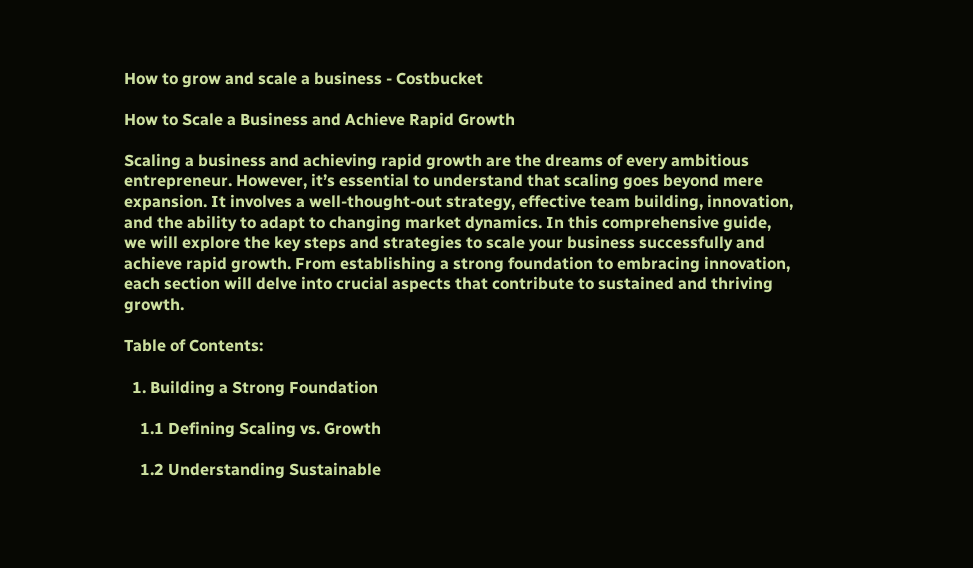How to grow and scale a business - Costbucket

How to Scale a Business and Achieve Rapid Growth

Scaling a business and achieving rapid growth are the dreams of every ambitious entrepreneur. However, it’s essential to understand that scaling goes beyond mere expansion. It involves a well-thought-out strategy, effective team building, innovation, and the ability to adapt to changing market dynamics. In this comprehensive guide, we will explore the key steps and strategies to scale your business successfully and achieve rapid growth. From establishing a strong foundation to embracing innovation, each section will delve into crucial aspects that contribute to sustained and thriving growth.

Table of Contents:

  1. Building a Strong Foundation

    1.1 Defining Scaling vs. Growth

    1.2 Understanding Sustainable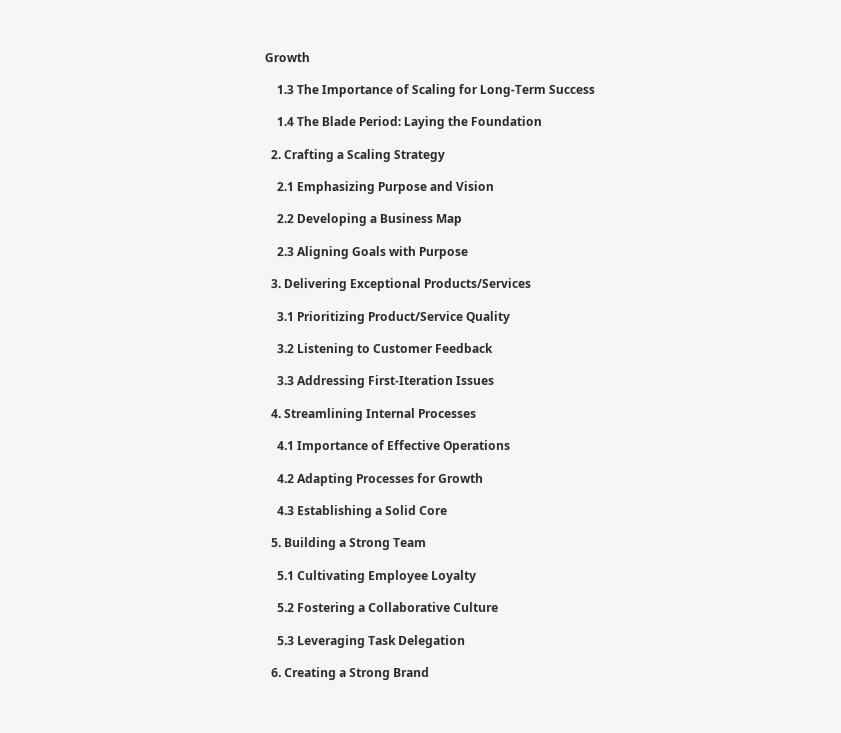Growth

    1.3 The Importance of Scaling for Long-Term Success

    1.4 The Blade Period: Laying the Foundation

  2. Crafting a Scaling Strategy

    2.1 Emphasizing Purpose and Vision

    2.2 Developing a Business Map

    2.3 Aligning Goals with Purpose

  3. Delivering Exceptional Products/Services

    3.1 Prioritizing Product/Service Quality

    3.2 Listening to Customer Feedback

    3.3 Addressing First-Iteration Issues

  4. Streamlining Internal Processes

    4.1 Importance of Effective Operations

    4.2 Adapting Processes for Growth

    4.3 Establishing a Solid Core

  5. Building a Strong Team

    5.1 Cultivating Employee Loyalty

    5.2 Fostering a Collaborative Culture

    5.3 Leveraging Task Delegation

  6. Creating a Strong Brand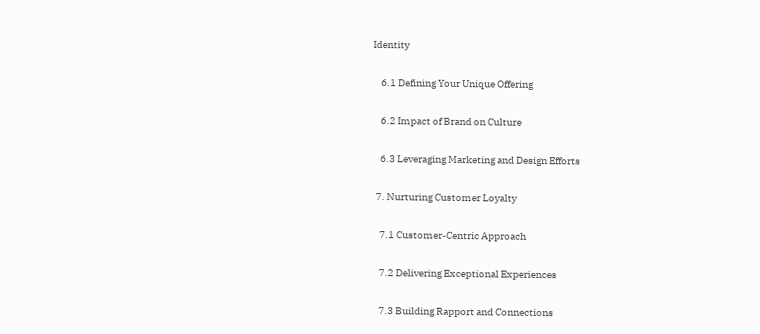Identity

    6.1 Defining Your Unique Offering

    6.2 Impact of Brand on Culture

    6.3 Leveraging Marketing and Design Efforts

  7. Nurturing Customer Loyalty

    7.1 Customer-Centric Approach

    7.2 Delivering Exceptional Experiences

    7.3 Building Rapport and Connections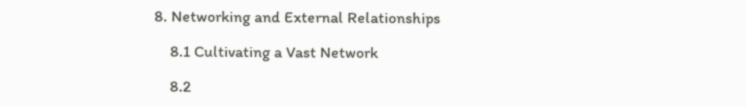8. Networking and External Relationships

    8.1 Cultivating a Vast Network

    8.2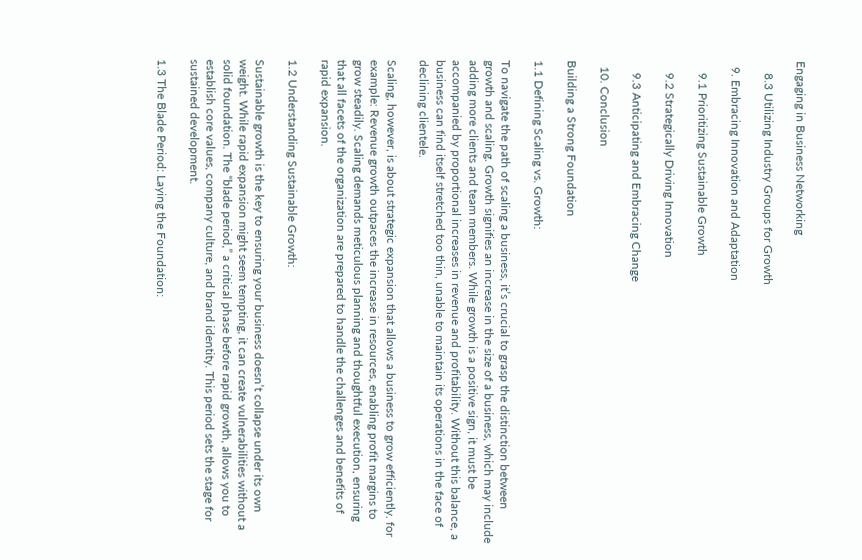Engaging in Business Networking

    8.3 Utilizing Industry Groups for Growth

  9. Embracing Innovation and Adaptation

    9.1 Prioritizing Sustainable Growth

    9.2 Strategically Driving Innovation

    9.3 Anticipating and Embracing Change

  10. Conclusion

Building a Strong Foundation

1.1 Defining Scaling vs. Growth:

To navigate the path of scaling a business, it’s crucial to grasp the distinction between growth and scaling. Growth signifies an increase in the size of a business, which may include adding more clients and team members. While growth is a positive sign, it must be accompanied by proportional increases in revenue and profitability. Without this balance, a business can find itself stretched too thin, unable to maintain its operations in the face of declining clientele.

Scaling, however, is about strategic expansion that allows a business to grow efficiently. for example: Revenue growth outpaces the increase in resources, enabling profit margins to grow steadily. Scaling demands meticulous planning and thoughtful execution, ensuring that all facets of the organization are prepared to handle the challenges and benefits of rapid expansion.

1.2 Understanding Sustainable Growth:

Sustainable growth is the key to ensuring your business doesn’t collapse under its own weight. While rapid expansion might seem tempting, it can create vulnerabilities without a solid foundation. The “blade period,” a critical phase before rapid growth, allows you to establish core values, company culture, and brand identity. This period sets the stage for sustained development.

1.3 The Blade Period: Laying the Foundation: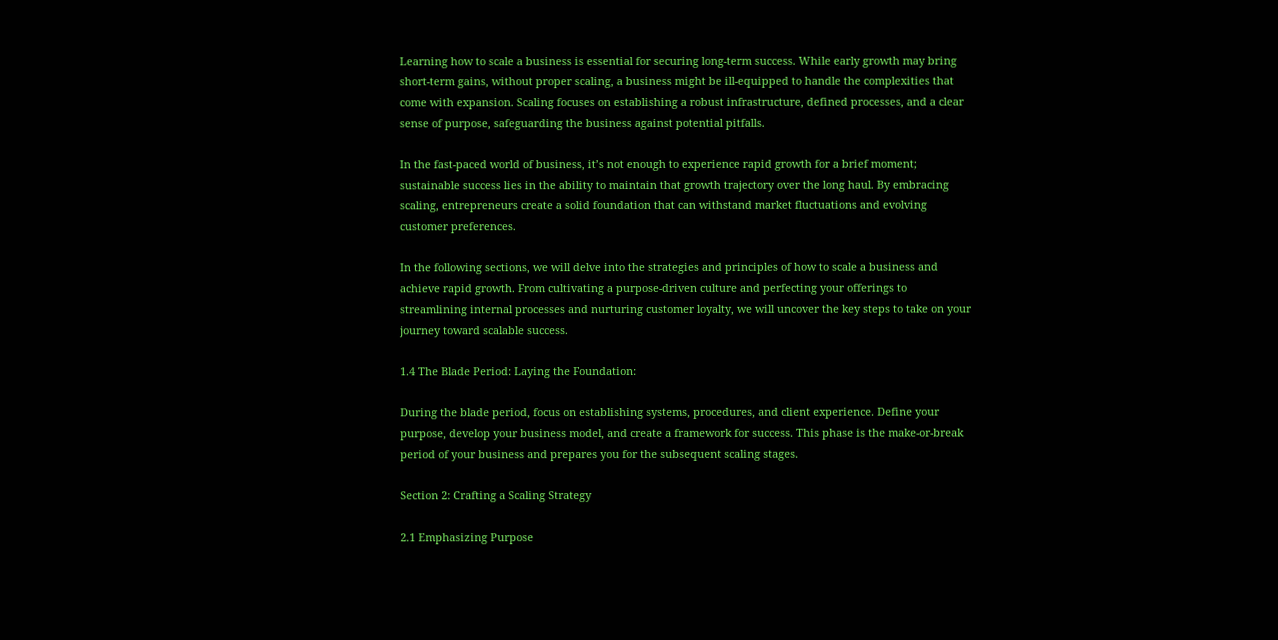Learning how to scale a business is essential for securing long-term success. While early growth may bring short-term gains, without proper scaling, a business might be ill-equipped to handle the complexities that come with expansion. Scaling focuses on establishing a robust infrastructure, defined processes, and a clear sense of purpose, safeguarding the business against potential pitfalls.

In the fast-paced world of business, it’s not enough to experience rapid growth for a brief moment; sustainable success lies in the ability to maintain that growth trajectory over the long haul. By embracing scaling, entrepreneurs create a solid foundation that can withstand market fluctuations and evolving customer preferences.

In the following sections, we will delve into the strategies and principles of how to scale a business and achieve rapid growth. From cultivating a purpose-driven culture and perfecting your offerings to streamlining internal processes and nurturing customer loyalty, we will uncover the key steps to take on your journey toward scalable success.

1.4 The Blade Period: Laying the Foundation:

During the blade period, focus on establishing systems, procedures, and client experience. Define your purpose, develop your business model, and create a framework for success. This phase is the make-or-break period of your business and prepares you for the subsequent scaling stages.

Section 2: Crafting a Scaling Strategy

2.1 Emphasizing Purpose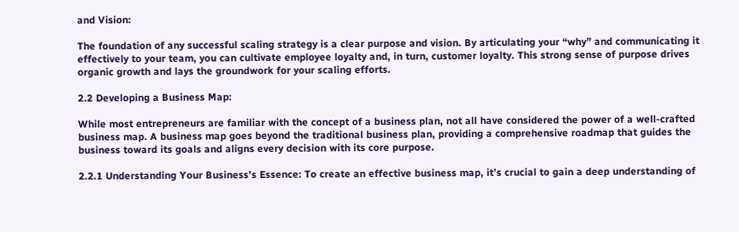and Vision:

The foundation of any successful scaling strategy is a clear purpose and vision. By articulating your “why” and communicating it effectively to your team, you can cultivate employee loyalty and, in turn, customer loyalty. This strong sense of purpose drives organic growth and lays the groundwork for your scaling efforts.

2.2 Developing a Business Map:

While most entrepreneurs are familiar with the concept of a business plan, not all have considered the power of a well-crafted business map. A business map goes beyond the traditional business plan, providing a comprehensive roadmap that guides the business toward its goals and aligns every decision with its core purpose.

2.2.1 Understanding Your Business’s Essence: To create an effective business map, it’s crucial to gain a deep understanding of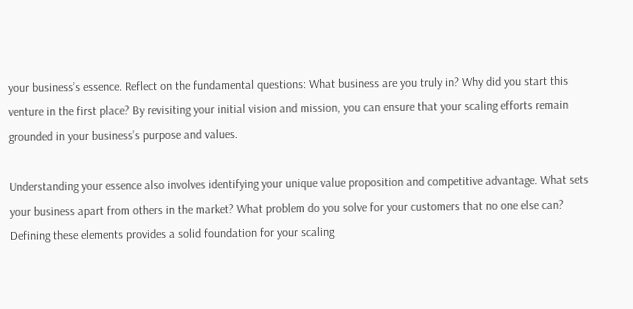your business’s essence. Reflect on the fundamental questions: What business are you truly in? Why did you start this venture in the first place? By revisiting your initial vision and mission, you can ensure that your scaling efforts remain grounded in your business’s purpose and values.

Understanding your essence also involves identifying your unique value proposition and competitive advantage. What sets your business apart from others in the market? What problem do you solve for your customers that no one else can? Defining these elements provides a solid foundation for your scaling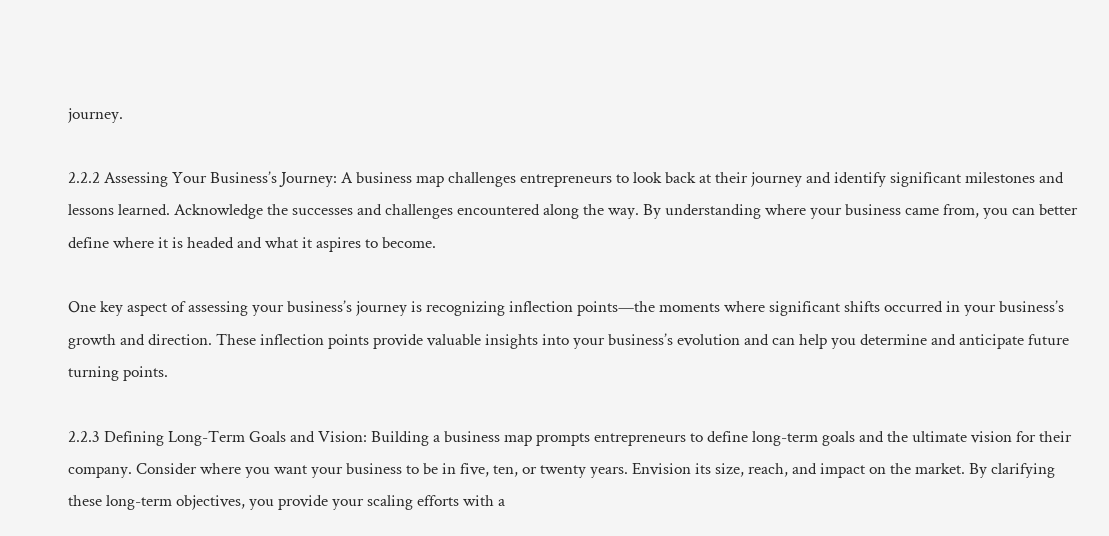journey.

2.2.2 Assessing Your Business’s Journey: A business map challenges entrepreneurs to look back at their journey and identify significant milestones and lessons learned. Acknowledge the successes and challenges encountered along the way. By understanding where your business came from, you can better define where it is headed and what it aspires to become.

One key aspect of assessing your business’s journey is recognizing inflection points—the moments where significant shifts occurred in your business’s growth and direction. These inflection points provide valuable insights into your business’s evolution and can help you determine and anticipate future turning points.

2.2.3 Defining Long-Term Goals and Vision: Building a business map prompts entrepreneurs to define long-term goals and the ultimate vision for their company. Consider where you want your business to be in five, ten, or twenty years. Envision its size, reach, and impact on the market. By clarifying these long-term objectives, you provide your scaling efforts with a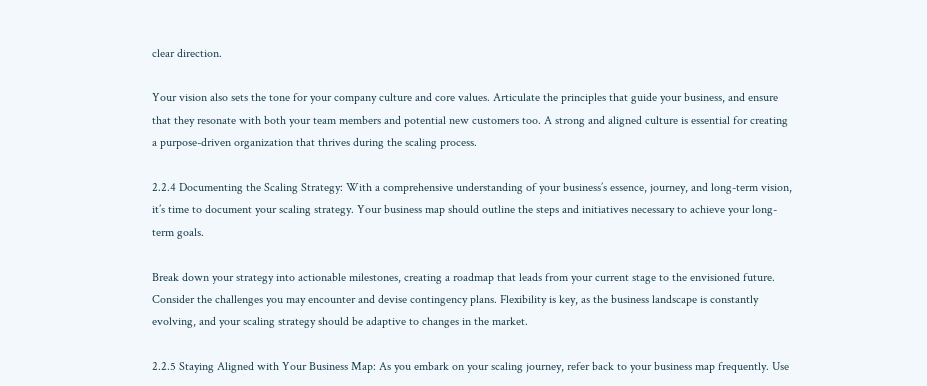clear direction.

Your vision also sets the tone for your company culture and core values. Articulate the principles that guide your business, and ensure that they resonate with both your team members and potential new customers too. A strong and aligned culture is essential for creating a purpose-driven organization that thrives during the scaling process.

2.2.4 Documenting the Scaling Strategy: With a comprehensive understanding of your business’s essence, journey, and long-term vision, it’s time to document your scaling strategy. Your business map should outline the steps and initiatives necessary to achieve your long-term goals.

Break down your strategy into actionable milestones, creating a roadmap that leads from your current stage to the envisioned future. Consider the challenges you may encounter and devise contingency plans. Flexibility is key, as the business landscape is constantly evolving, and your scaling strategy should be adaptive to changes in the market.

2.2.5 Staying Aligned with Your Business Map: As you embark on your scaling journey, refer back to your business map frequently. Use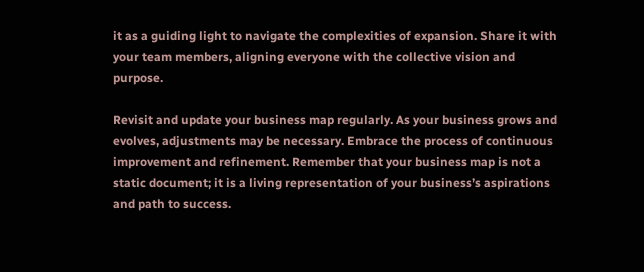it as a guiding light to navigate the complexities of expansion. Share it with your team members, aligning everyone with the collective vision and purpose.

Revisit and update your business map regularly. As your business grows and evolves, adjustments may be necessary. Embrace the process of continuous improvement and refinement. Remember that your business map is not a static document; it is a living representation of your business’s aspirations and path to success.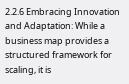2.2.6 Embracing Innovation and Adaptation: While a business map provides a structured framework for scaling, it is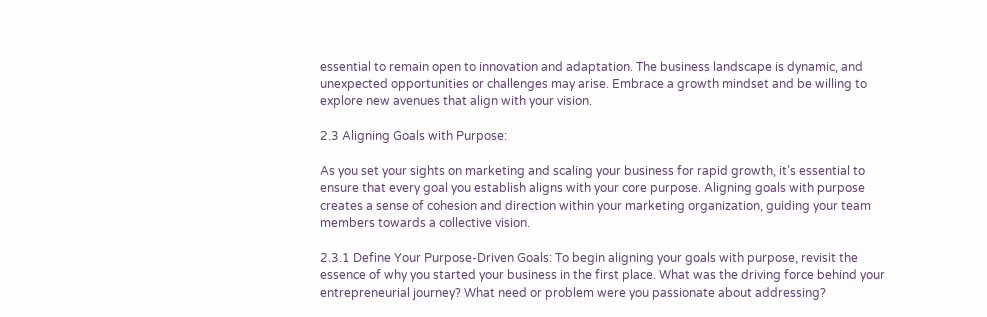essential to remain open to innovation and adaptation. The business landscape is dynamic, and unexpected opportunities or challenges may arise. Embrace a growth mindset and be willing to explore new avenues that align with your vision.

2.3 Aligning Goals with Purpose:

As you set your sights on marketing and scaling your business for rapid growth, it’s essential to ensure that every goal you establish aligns with your core purpose. Aligning goals with purpose creates a sense of cohesion and direction within your marketing organization, guiding your team members towards a collective vision.

2.3.1 Define Your Purpose-Driven Goals: To begin aligning your goals with purpose, revisit the essence of why you started your business in the first place. What was the driving force behind your entrepreneurial journey? What need or problem were you passionate about addressing?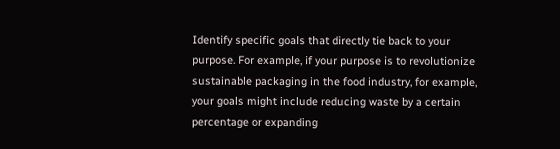Identify specific goals that directly tie back to your purpose. For example, if your purpose is to revolutionize sustainable packaging in the food industry, for example, your goals might include reducing waste by a certain percentage or expanding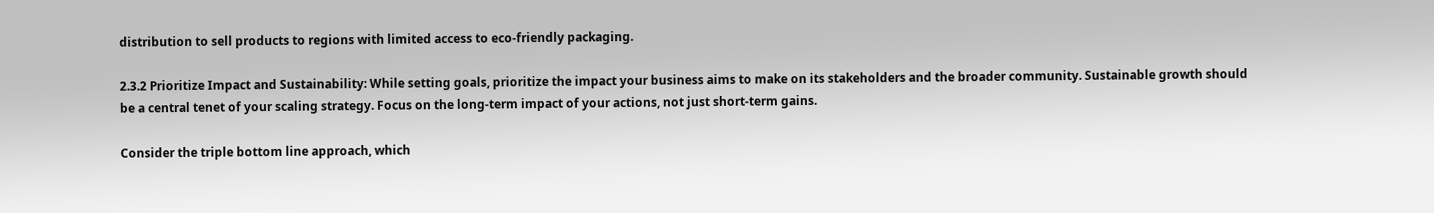distribution to sell products to regions with limited access to eco-friendly packaging.

2.3.2 Prioritize Impact and Sustainability: While setting goals, prioritize the impact your business aims to make on its stakeholders and the broader community. Sustainable growth should be a central tenet of your scaling strategy. Focus on the long-term impact of your actions, not just short-term gains.

Consider the triple bottom line approach, which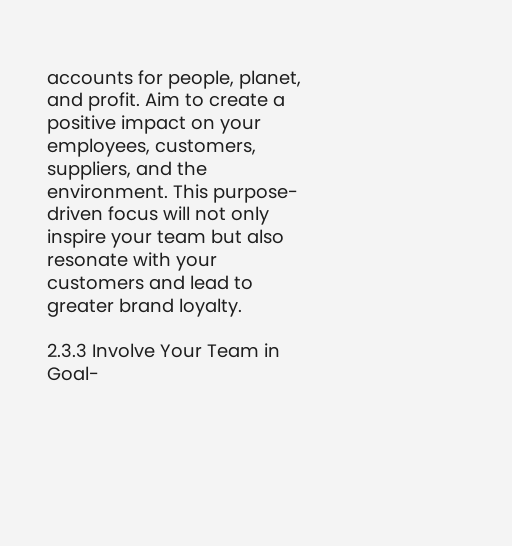accounts for people, planet, and profit. Aim to create a positive impact on your employees, customers, suppliers, and the environment. This purpose-driven focus will not only inspire your team but also resonate with your customers and lead to greater brand loyalty.

2.3.3 Involve Your Team in Goal-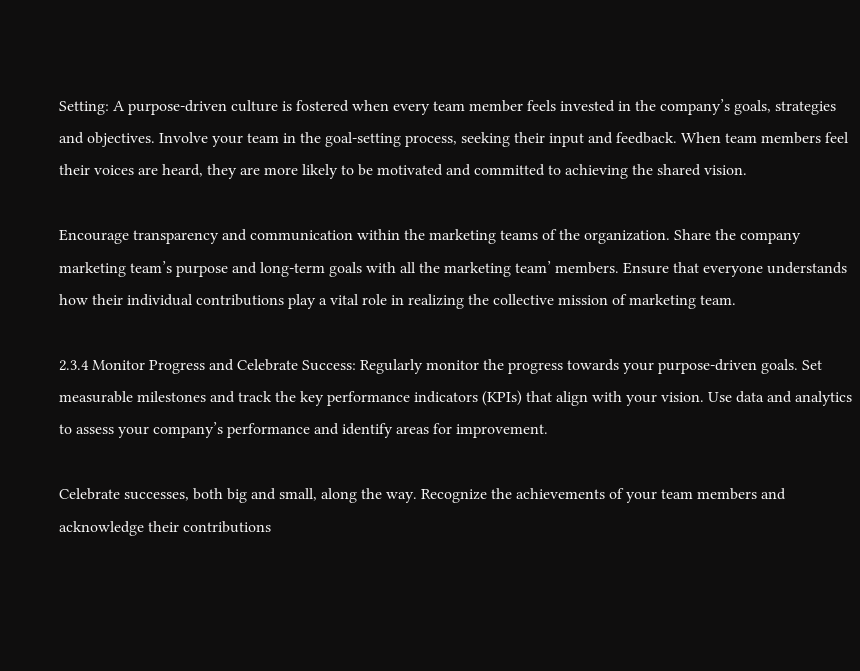Setting: A purpose-driven culture is fostered when every team member feels invested in the company’s goals, strategies and objectives. Involve your team in the goal-setting process, seeking their input and feedback. When team members feel their voices are heard, they are more likely to be motivated and committed to achieving the shared vision.

Encourage transparency and communication within the marketing teams of the organization. Share the company marketing team’s purpose and long-term goals with all the marketing team’ members. Ensure that everyone understands how their individual contributions play a vital role in realizing the collective mission of marketing team.

2.3.4 Monitor Progress and Celebrate Success: Regularly monitor the progress towards your purpose-driven goals. Set measurable milestones and track the key performance indicators (KPIs) that align with your vision. Use data and analytics to assess your company’s performance and identify areas for improvement.

Celebrate successes, both big and small, along the way. Recognize the achievements of your team members and acknowledge their contributions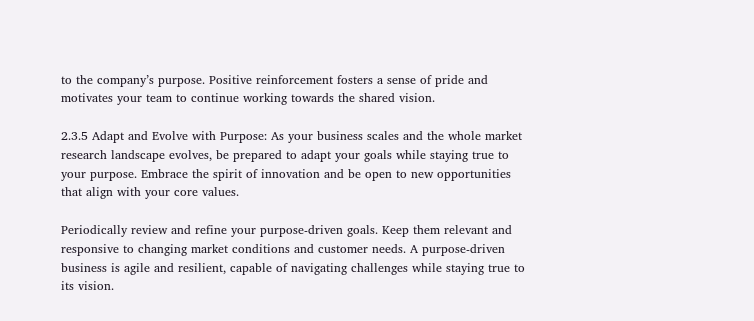to the company’s purpose. Positive reinforcement fosters a sense of pride and motivates your team to continue working towards the shared vision.

2.3.5 Adapt and Evolve with Purpose: As your business scales and the whole market research landscape evolves, be prepared to adapt your goals while staying true to your purpose. Embrace the spirit of innovation and be open to new opportunities that align with your core values.

Periodically review and refine your purpose-driven goals. Keep them relevant and responsive to changing market conditions and customer needs. A purpose-driven business is agile and resilient, capable of navigating challenges while staying true to its vision.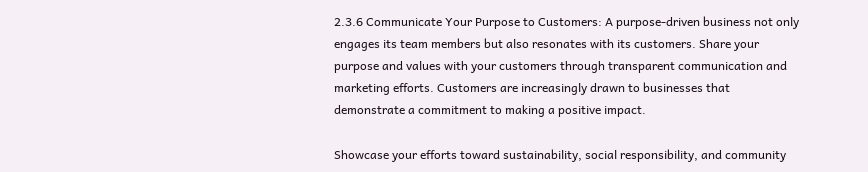2.3.6 Communicate Your Purpose to Customers: A purpose-driven business not only engages its team members but also resonates with its customers. Share your purpose and values with your customers through transparent communication and marketing efforts. Customers are increasingly drawn to businesses that demonstrate a commitment to making a positive impact.

Showcase your efforts toward sustainability, social responsibility, and community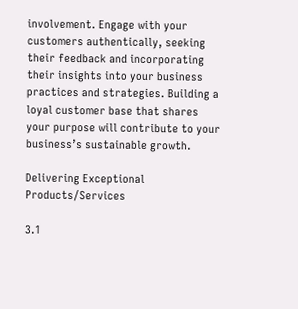involvement. Engage with your customers authentically, seeking their feedback and incorporating their insights into your business practices and strategies. Building a loyal customer base that shares your purpose will contribute to your business’s sustainable growth.

Delivering Exceptional Products/Services

3.1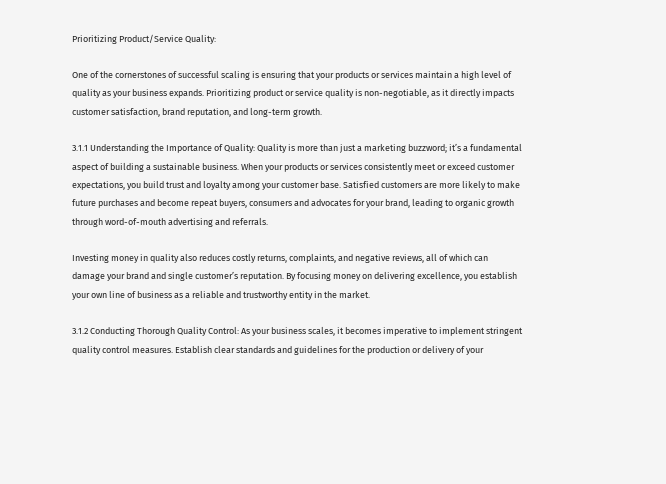Prioritizing Product/Service Quality:

One of the cornerstones of successful scaling is ensuring that your products or services maintain a high level of quality as your business expands. Prioritizing product or service quality is non-negotiable, as it directly impacts customer satisfaction, brand reputation, and long-term growth.

3.1.1 Understanding the Importance of Quality: Quality is more than just a marketing buzzword; it’s a fundamental aspect of building a sustainable business. When your products or services consistently meet or exceed customer expectations, you build trust and loyalty among your customer base. Satisfied customers are more likely to make future purchases and become repeat buyers, consumers and advocates for your brand, leading to organic growth through word-of-mouth advertising and referrals.

Investing money in quality also reduces costly returns, complaints, and negative reviews, all of which can damage your brand and single customer’s reputation. By focusing money on delivering excellence, you establish your own line of business as a reliable and trustworthy entity in the market.

3.1.2 Conducting Thorough Quality Control: As your business scales, it becomes imperative to implement stringent quality control measures. Establish clear standards and guidelines for the production or delivery of your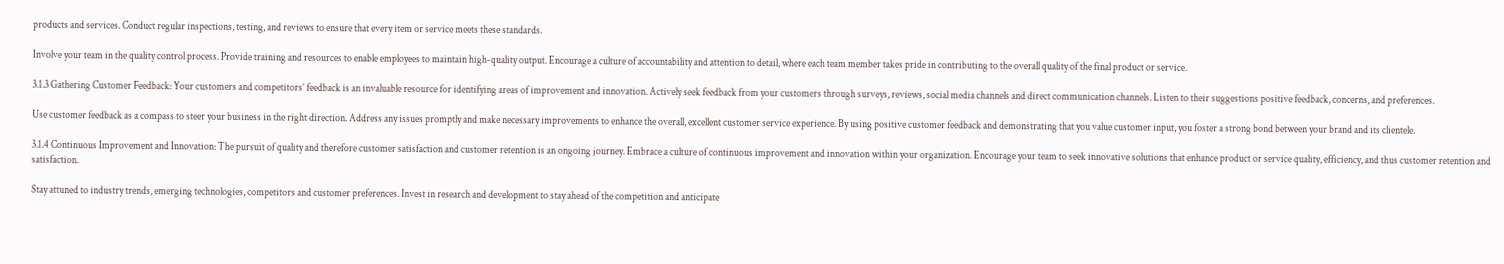products and services. Conduct regular inspections, testing, and reviews to ensure that every item or service meets these standards.

Involve your team in the quality control process. Provide training and resources to enable employees to maintain high-quality output. Encourage a culture of accountability and attention to detail, where each team member takes pride in contributing to the overall quality of the final product or service.

3.1.3 Gathering Customer Feedback: Your customers and competitors’ feedback is an invaluable resource for identifying areas of improvement and innovation. Actively seek feedback from your customers through surveys, reviews, social media channels and direct communication channels. Listen to their suggestions positive feedback, concerns, and preferences.

Use customer feedback as a compass to steer your business in the right direction. Address any issues promptly and make necessary improvements to enhance the overall, excellent customer service experience. By using positive customer feedback and demonstrating that you value customer input, you foster a strong bond between your brand and its clientele.

3.1.4 Continuous Improvement and Innovation: The pursuit of quality and therefore customer satisfaction and customer retention is an ongoing journey. Embrace a culture of continuous improvement and innovation within your organization. Encourage your team to seek innovative solutions that enhance product or service quality, efficiency, and thus customer retention and satisfaction.

Stay attuned to industry trends, emerging technologies, competitors and customer preferences. Invest in research and development to stay ahead of the competition and anticipate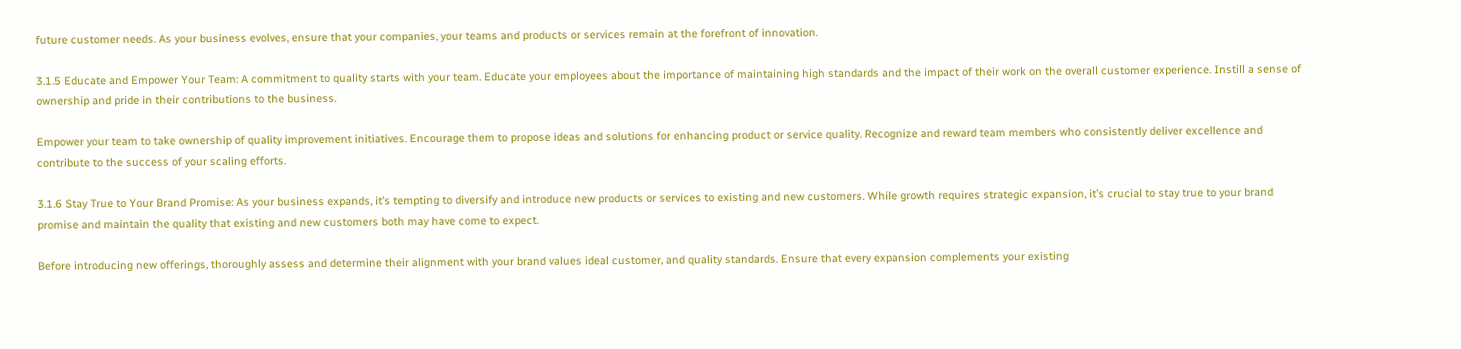future customer needs. As your business evolves, ensure that your companies, your teams and products or services remain at the forefront of innovation.

3.1.5 Educate and Empower Your Team: A commitment to quality starts with your team. Educate your employees about the importance of maintaining high standards and the impact of their work on the overall customer experience. Instill a sense of ownership and pride in their contributions to the business.

Empower your team to take ownership of quality improvement initiatives. Encourage them to propose ideas and solutions for enhancing product or service quality. Recognize and reward team members who consistently deliver excellence and contribute to the success of your scaling efforts.

3.1.6 Stay True to Your Brand Promise: As your business expands, it’s tempting to diversify and introduce new products or services to existing and new customers. While growth requires strategic expansion, it’s crucial to stay true to your brand promise and maintain the quality that existing and new customers both may have come to expect.

Before introducing new offerings, thoroughly assess and determine their alignment with your brand values ideal customer, and quality standards. Ensure that every expansion complements your existing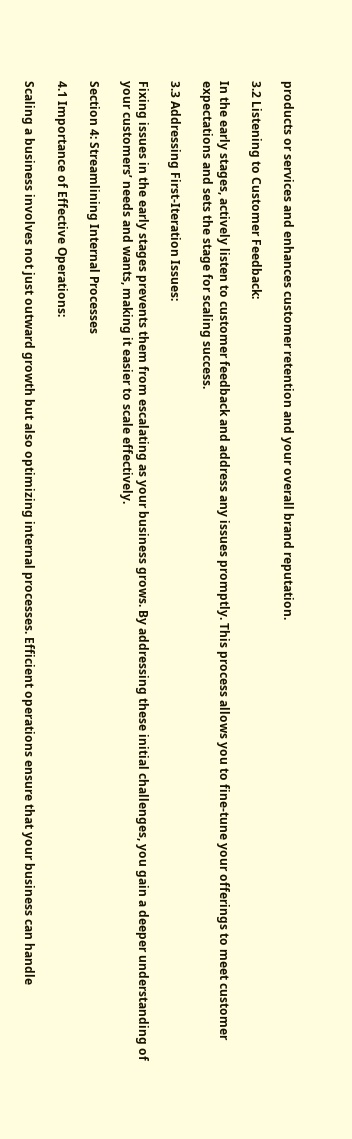products or services and enhances customer retention and your overall brand reputation.

3.2 Listening to Customer Feedback:

In the early stages, actively listen to customer feedback and address any issues promptly. This process allows you to fine-tune your offerings to meet customer expectations and sets the stage for scaling success.

3.3 Addressing First-Iteration Issues:

Fixing issues in the early stages prevents them from escalating as your business grows. By addressing these initial challenges, you gain a deeper understanding of your customers’ needs and wants, making it easier to scale effectively.

Section 4: Streamlining Internal Processes

4.1 Importance of Effective Operations:

Scaling a business involves not just outward growth but also optimizing internal processes. Efficient operations ensure that your business can handle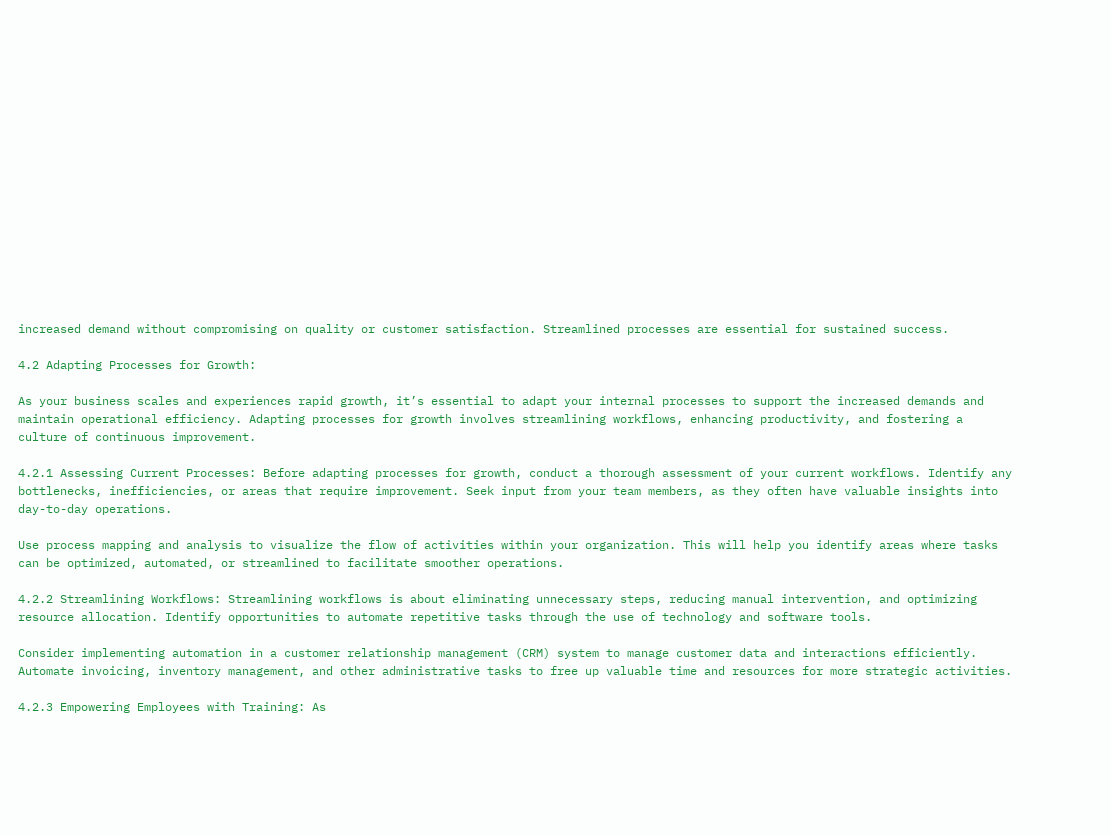increased demand without compromising on quality or customer satisfaction. Streamlined processes are essential for sustained success.

4.2 Adapting Processes for Growth:

As your business scales and experiences rapid growth, it’s essential to adapt your internal processes to support the increased demands and maintain operational efficiency. Adapting processes for growth involves streamlining workflows, enhancing productivity, and fostering a culture of continuous improvement.

4.2.1 Assessing Current Processes: Before adapting processes for growth, conduct a thorough assessment of your current workflows. Identify any bottlenecks, inefficiencies, or areas that require improvement. Seek input from your team members, as they often have valuable insights into day-to-day operations.

Use process mapping and analysis to visualize the flow of activities within your organization. This will help you identify areas where tasks can be optimized, automated, or streamlined to facilitate smoother operations.

4.2.2 Streamlining Workflows: Streamlining workflows is about eliminating unnecessary steps, reducing manual intervention, and optimizing resource allocation. Identify opportunities to automate repetitive tasks through the use of technology and software tools.

Consider implementing automation in a customer relationship management (CRM) system to manage customer data and interactions efficiently. Automate invoicing, inventory management, and other administrative tasks to free up valuable time and resources for more strategic activities.

4.2.3 Empowering Employees with Training: As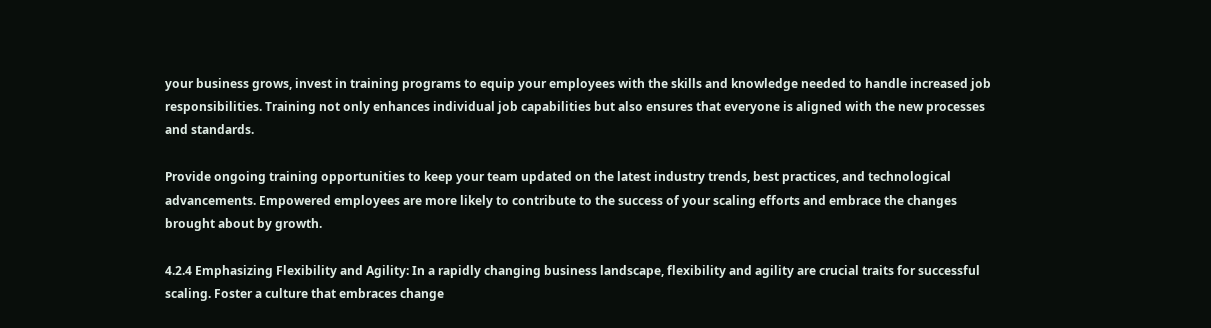your business grows, invest in training programs to equip your employees with the skills and knowledge needed to handle increased job responsibilities. Training not only enhances individual job capabilities but also ensures that everyone is aligned with the new processes and standards.

Provide ongoing training opportunities to keep your team updated on the latest industry trends, best practices, and technological advancements. Empowered employees are more likely to contribute to the success of your scaling efforts and embrace the changes brought about by growth.

4.2.4 Emphasizing Flexibility and Agility: In a rapidly changing business landscape, flexibility and agility are crucial traits for successful scaling. Foster a culture that embraces change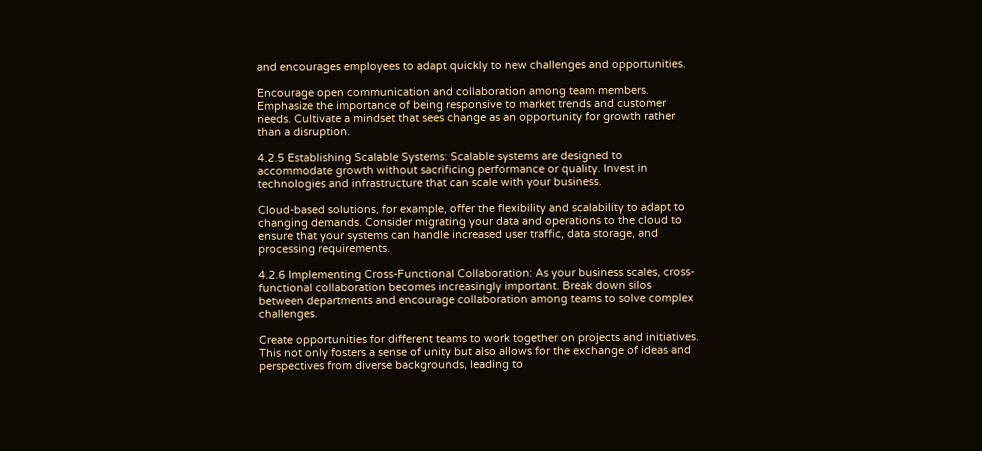and encourages employees to adapt quickly to new challenges and opportunities.

Encourage open communication and collaboration among team members. Emphasize the importance of being responsive to market trends and customer needs. Cultivate a mindset that sees change as an opportunity for growth rather than a disruption.

4.2.5 Establishing Scalable Systems: Scalable systems are designed to accommodate growth without sacrificing performance or quality. Invest in technologies and infrastructure that can scale with your business.

Cloud-based solutions, for example, offer the flexibility and scalability to adapt to changing demands. Consider migrating your data and operations to the cloud to ensure that your systems can handle increased user traffic, data storage, and processing requirements.

4.2.6 Implementing Cross-Functional Collaboration: As your business scales, cross-functional collaboration becomes increasingly important. Break down silos between departments and encourage collaboration among teams to solve complex challenges.

Create opportunities for different teams to work together on projects and initiatives. This not only fosters a sense of unity but also allows for the exchange of ideas and perspectives from diverse backgrounds, leading to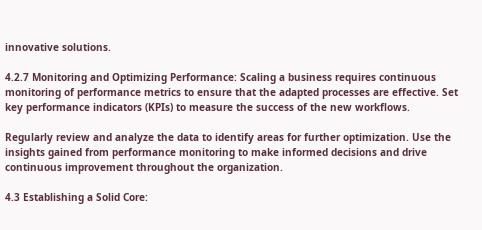innovative solutions.

4.2.7 Monitoring and Optimizing Performance: Scaling a business requires continuous monitoring of performance metrics to ensure that the adapted processes are effective. Set key performance indicators (KPIs) to measure the success of the new workflows.

Regularly review and analyze the data to identify areas for further optimization. Use the insights gained from performance monitoring to make informed decisions and drive continuous improvement throughout the organization.

4.3 Establishing a Solid Core: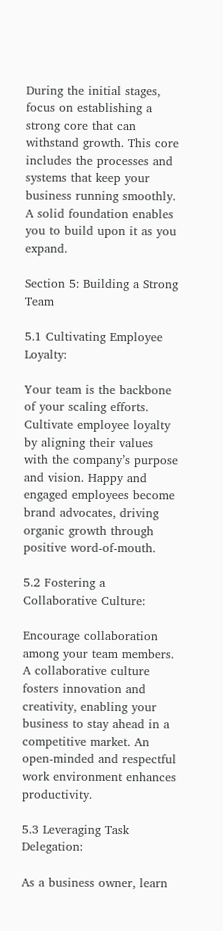During the initial stages, focus on establishing a strong core that can withstand growth. This core includes the processes and systems that keep your business running smoothly. A solid foundation enables you to build upon it as you expand.

Section 5: Building a Strong Team

5.1 Cultivating Employee Loyalty:

Your team is the backbone of your scaling efforts. Cultivate employee loyalty by aligning their values with the company’s purpose and vision. Happy and engaged employees become brand advocates, driving organic growth through positive word-of-mouth.

5.2 Fostering a Collaborative Culture:

Encourage collaboration among your team members. A collaborative culture fosters innovation and creativity, enabling your business to stay ahead in a competitive market. An open-minded and respectful work environment enhances productivity.

5.3 Leveraging Task Delegation:

As a business owner, learn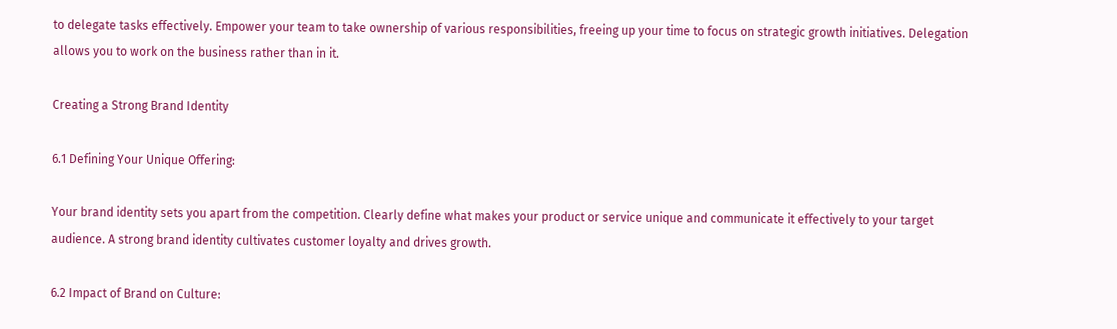to delegate tasks effectively. Empower your team to take ownership of various responsibilities, freeing up your time to focus on strategic growth initiatives. Delegation allows you to work on the business rather than in it.

Creating a Strong Brand Identity

6.1 Defining Your Unique Offering:

Your brand identity sets you apart from the competition. Clearly define what makes your product or service unique and communicate it effectively to your target audience. A strong brand identity cultivates customer loyalty and drives growth.

6.2 Impact of Brand on Culture: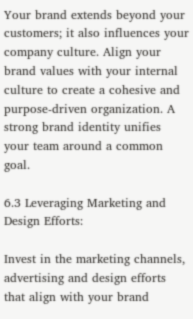Your brand extends beyond your customers; it also influences your company culture. Align your brand values with your internal culture to create a cohesive and purpose-driven organization. A strong brand identity unifies your team around a common goal.

6.3 Leveraging Marketing and Design Efforts:

Invest in the marketing channels, advertising and design efforts that align with your brand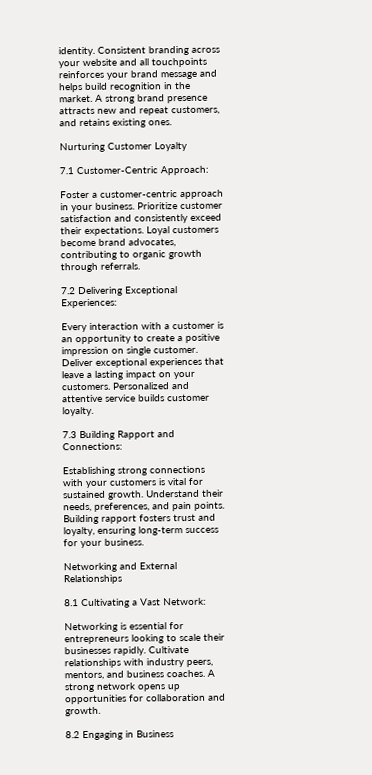identity. Consistent branding across your website and all touchpoints reinforces your brand message and helps build recognition in the market. A strong brand presence attracts new and repeat customers, and retains existing ones.

Nurturing Customer Loyalty

7.1 Customer-Centric Approach:

Foster a customer-centric approach in your business. Prioritize customer satisfaction and consistently exceed their expectations. Loyal customers become brand advocates, contributing to organic growth through referrals.

7.2 Delivering Exceptional Experiences:

Every interaction with a customer is an opportunity to create a positive impression on single customer. Deliver exceptional experiences that leave a lasting impact on your customers. Personalized and attentive service builds customer loyalty.

7.3 Building Rapport and Connections:

Establishing strong connections with your customers is vital for sustained growth. Understand their needs, preferences, and pain points. Building rapport fosters trust and loyalty, ensuring long-term success for your business.

Networking and External Relationships

8.1 Cultivating a Vast Network:

Networking is essential for entrepreneurs looking to scale their businesses rapidly. Cultivate relationships with industry peers, mentors, and business coaches. A strong network opens up opportunities for collaboration and growth.

8.2 Engaging in Business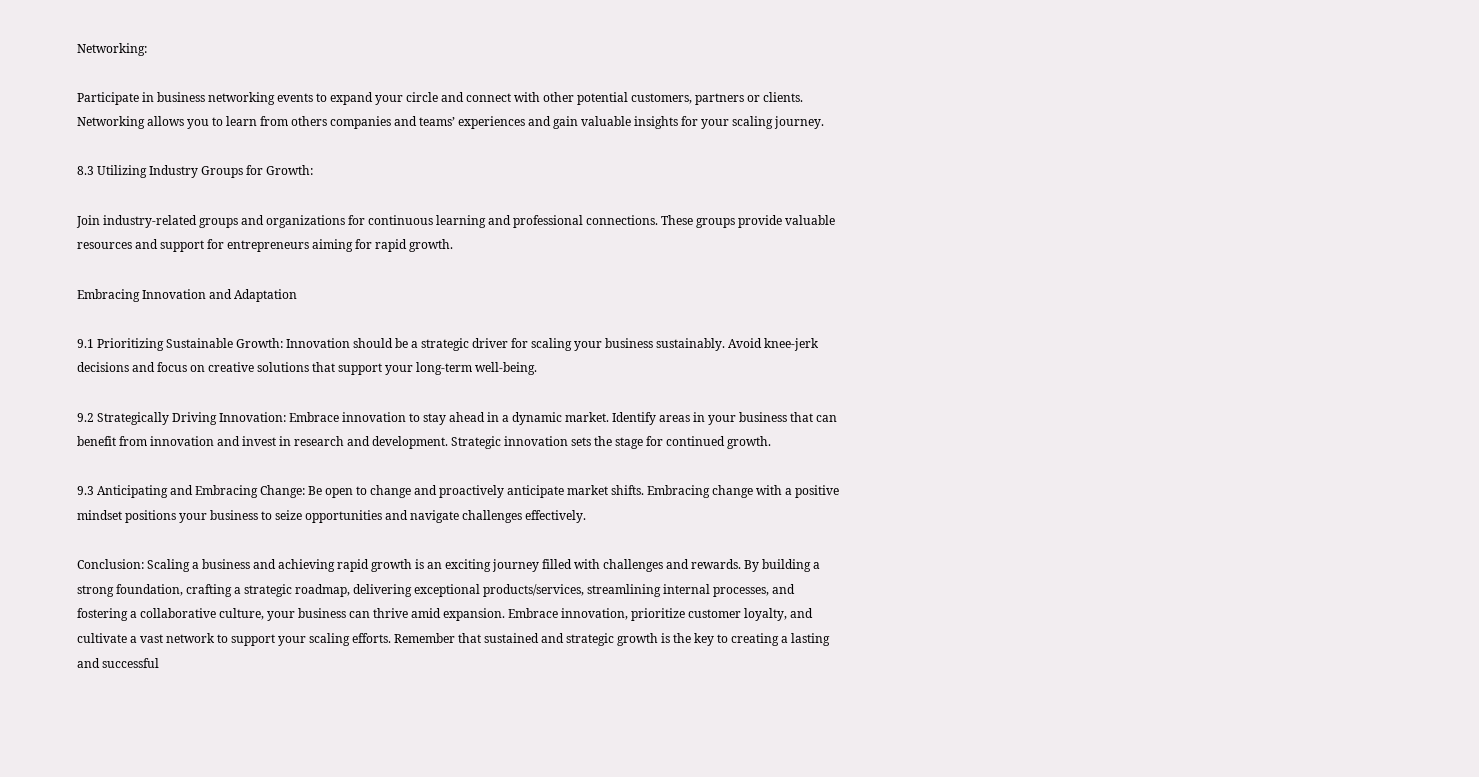Networking:

Participate in business networking events to expand your circle and connect with other potential customers, partners or clients. Networking allows you to learn from others companies and teams’ experiences and gain valuable insights for your scaling journey.

8.3 Utilizing Industry Groups for Growth:

Join industry-related groups and organizations for continuous learning and professional connections. These groups provide valuable resources and support for entrepreneurs aiming for rapid growth.

Embracing Innovation and Adaptation

9.1 Prioritizing Sustainable Growth: Innovation should be a strategic driver for scaling your business sustainably. Avoid knee-jerk decisions and focus on creative solutions that support your long-term well-being.

9.2 Strategically Driving Innovation: Embrace innovation to stay ahead in a dynamic market. Identify areas in your business that can benefit from innovation and invest in research and development. Strategic innovation sets the stage for continued growth.

9.3 Anticipating and Embracing Change: Be open to change and proactively anticipate market shifts. Embracing change with a positive mindset positions your business to seize opportunities and navigate challenges effectively.

Conclusion: Scaling a business and achieving rapid growth is an exciting journey filled with challenges and rewards. By building a strong foundation, crafting a strategic roadmap, delivering exceptional products/services, streamlining internal processes, and fostering a collaborative culture, your business can thrive amid expansion. Embrace innovation, prioritize customer loyalty, and cultivate a vast network to support your scaling efforts. Remember that sustained and strategic growth is the key to creating a lasting and successful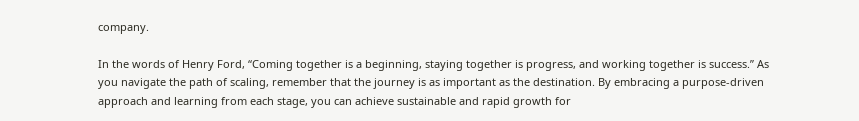company.

In the words of Henry Ford, “Coming together is a beginning, staying together is progress, and working together is success.” As you navigate the path of scaling, remember that the journey is as important as the destination. By embracing a purpose-driven approach and learning from each stage, you can achieve sustainable and rapid growth for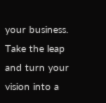your business. Take the leap and turn your vision into a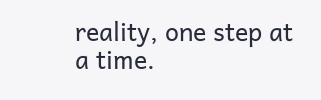reality, one step at a time.